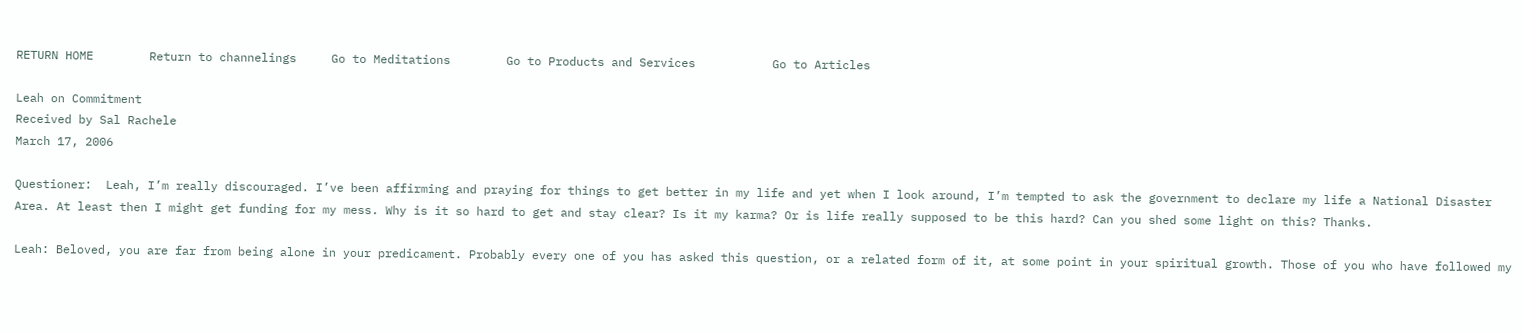RETURN HOME        Return to channelings     Go to Meditations        Go to Products and Services           Go to Articles

Leah on Commitment
Received by Sal Rachele
March 17, 2006

Questioner:  Leah, I’m really discouraged. I’ve been affirming and praying for things to get better in my life and yet when I look around, I’m tempted to ask the government to declare my life a National Disaster Area. At least then I might get funding for my mess. Why is it so hard to get and stay clear? Is it my karma? Or is life really supposed to be this hard? Can you shed some light on this? Thanks.

Leah: Beloved, you are far from being alone in your predicament. Probably every one of you has asked this question, or a related form of it, at some point in your spiritual growth. Those of you who have followed my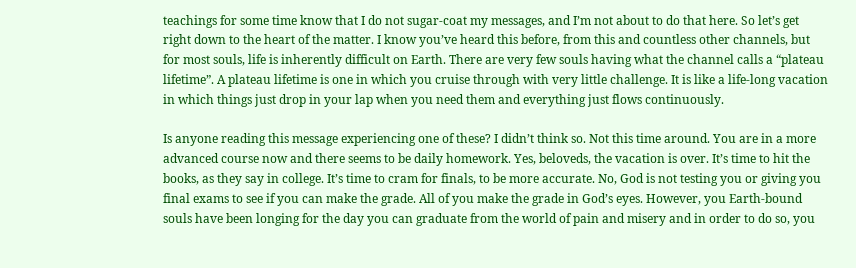teachings for some time know that I do not sugar-coat my messages, and I’m not about to do that here. So let’s get right down to the heart of the matter. I know you’ve heard this before, from this and countless other channels, but for most souls, life is inherently difficult on Earth. There are very few souls having what the channel calls a “plateau lifetime”. A plateau lifetime is one in which you cruise through with very little challenge. It is like a life-long vacation in which things just drop in your lap when you need them and everything just flows continuously.

Is anyone reading this message experiencing one of these? I didn’t think so. Not this time around. You are in a more advanced course now and there seems to be daily homework. Yes, beloveds, the vacation is over. It’s time to hit the books, as they say in college. It’s time to cram for finals, to be more accurate. No, God is not testing you or giving you final exams to see if you can make the grade. All of you make the grade in God’s eyes. However, you Earth-bound souls have been longing for the day you can graduate from the world of pain and misery and in order to do so, you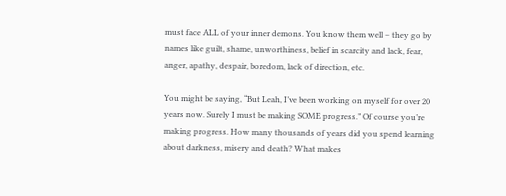must face ALL of your inner demons. You know them well – they go by names like guilt, shame, unworthiness, belief in scarcity and lack, fear, anger, apathy, despair, boredom, lack of direction, etc.

You might be saying, “But Leah, I’ve been working on myself for over 20 years now. Surely I must be making SOME progress.” Of course you’re making progress. How many thousands of years did you spend learning about darkness, misery and death? What makes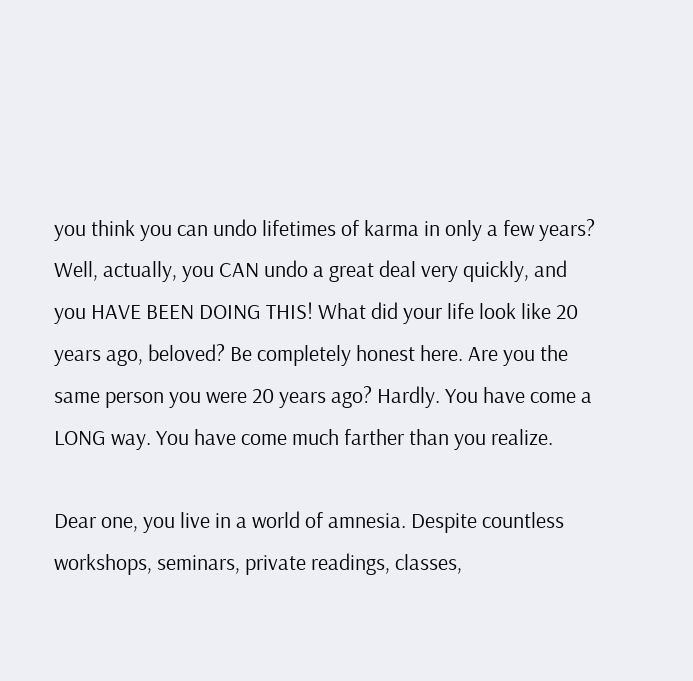you think you can undo lifetimes of karma in only a few years? Well, actually, you CAN undo a great deal very quickly, and you HAVE BEEN DOING THIS! What did your life look like 20 years ago, beloved? Be completely honest here. Are you the same person you were 20 years ago? Hardly. You have come a LONG way. You have come much farther than you realize.

Dear one, you live in a world of amnesia. Despite countless workshops, seminars, private readings, classes,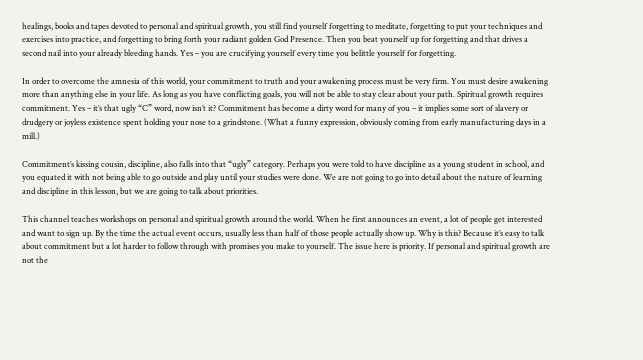healings, books and tapes devoted to personal and spiritual growth, you still find yourself forgetting to meditate, forgetting to put your techniques and exercises into practice, and forgetting to bring forth your radiant golden God Presence. Then you beat yourself up for forgetting and that drives a second nail into your already bleeding hands. Yes – you are crucifying yourself every time you belittle yourself for forgetting.

In order to overcome the amnesia of this world, your commitment to truth and your awakening process must be very firm. You must desire awakening more than anything else in your life. As long as you have conflicting goals, you will not be able to stay clear about your path. Spiritual growth requires commitment. Yes – it’s that ugly “C” word, now isn’t it? Commitment has become a dirty word for many of you – it implies some sort of slavery or drudgery or joyless existence spent holding your nose to a grindstone. (What a funny expression, obviously coming from early manufacturing days in a mill.)

Commitment’s kissing cousin, discipline, also falls into that “ugly” category. Perhaps you were told to have discipline as a young student in school, and you equated it with not being able to go outside and play until your studies were done. We are not going to go into detail about the nature of learning and discipline in this lesson, but we are going to talk about priorities.

This channel teaches workshops on personal and spiritual growth around the world. When he first announces an event, a lot of people get interested and want to sign up. By the time the actual event occurs, usually less than half of those people actually show up. Why is this? Because it’s easy to talk about commitment but a lot harder to follow through with promises you make to yourself. The issue here is priority. If personal and spiritual growth are not the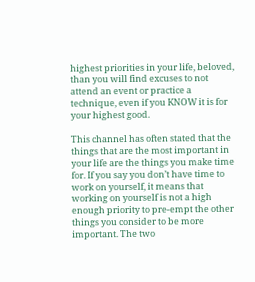highest priorities in your life, beloved, than you will find excuses to not attend an event or practice a technique, even if you KNOW it is for your highest good.

This channel has often stated that the things that are the most important in your life are the things you make time for. If you say you don’t have time to work on yourself, it means that working on yourself is not a high enough priority to pre-empt the other things you consider to be more important. The two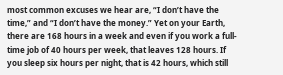most common excuses we hear are, “I don’t have the time,” and “I don’t have the money.” Yet on your Earth, there are 168 hours in a week and even if you work a full-time job of 40 hours per week, that leaves 128 hours. If you sleep six hours per night, that is 42 hours, which still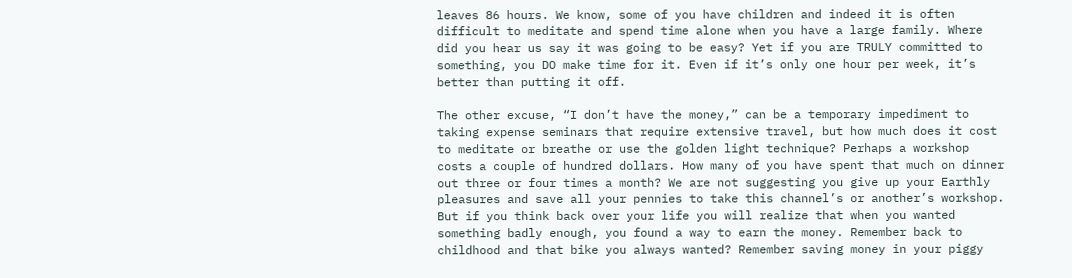leaves 86 hours. We know, some of you have children and indeed it is often difficult to meditate and spend time alone when you have a large family. Where did you hear us say it was going to be easy? Yet if you are TRULY committed to something, you DO make time for it. Even if it’s only one hour per week, it’s better than putting it off.

The other excuse, “I don’t have the money,” can be a temporary impediment to taking expense seminars that require extensive travel, but how much does it cost to meditate or breathe or use the golden light technique? Perhaps a workshop costs a couple of hundred dollars. How many of you have spent that much on dinner out three or four times a month? We are not suggesting you give up your Earthly pleasures and save all your pennies to take this channel’s or another’s workshop. But if you think back over your life you will realize that when you wanted something badly enough, you found a way to earn the money. Remember back to childhood and that bike you always wanted? Remember saving money in your piggy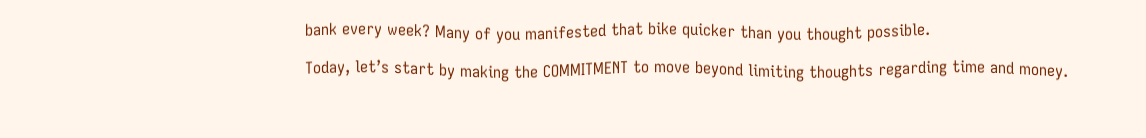bank every week? Many of you manifested that bike quicker than you thought possible.

Today, let’s start by making the COMMITMENT to move beyond limiting thoughts regarding time and money.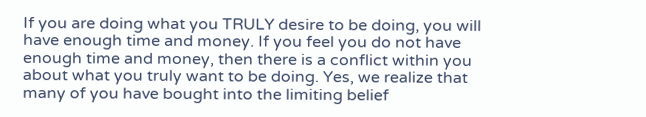If you are doing what you TRULY desire to be doing, you will have enough time and money. If you feel you do not have enough time and money, then there is a conflict within you about what you truly want to be doing. Yes, we realize that many of you have bought into the limiting belief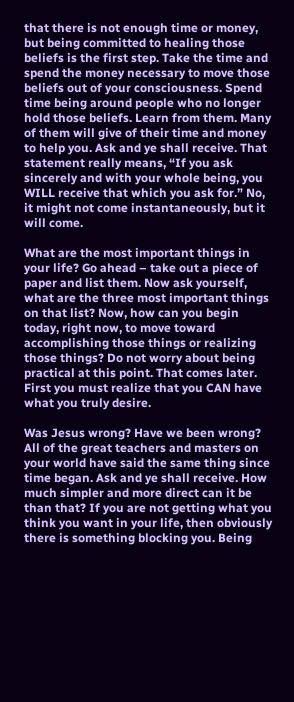that there is not enough time or money, but being committed to healing those beliefs is the first step. Take the time and spend the money necessary to move those beliefs out of your consciousness. Spend time being around people who no longer hold those beliefs. Learn from them. Many of them will give of their time and money to help you. Ask and ye shall receive. That statement really means, “If you ask sincerely and with your whole being, you WILL receive that which you ask for.” No, it might not come instantaneously, but it will come.

What are the most important things in your life? Go ahead – take out a piece of paper and list them. Now ask yourself, what are the three most important things on that list? Now, how can you begin today, right now, to move toward accomplishing those things or realizing those things? Do not worry about being practical at this point. That comes later. First you must realize that you CAN have what you truly desire.

Was Jesus wrong? Have we been wrong? All of the great teachers and masters on your world have said the same thing since time began. Ask and ye shall receive. How much simpler and more direct can it be than that? If you are not getting what you think you want in your life, then obviously there is something blocking you. Being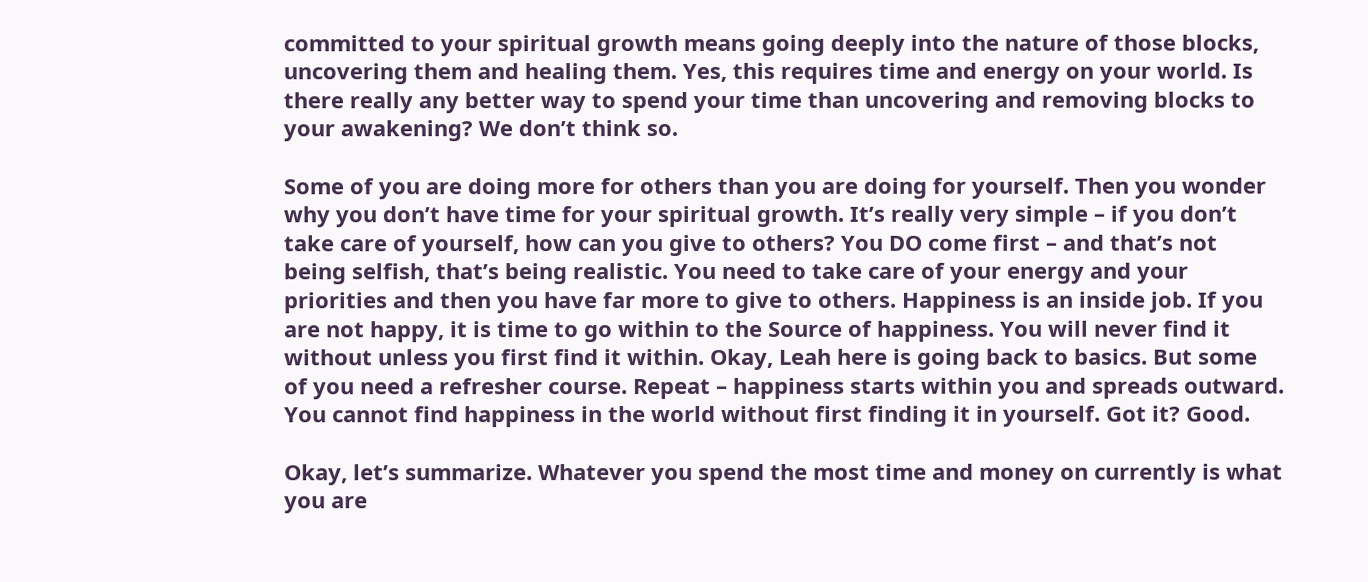committed to your spiritual growth means going deeply into the nature of those blocks, uncovering them and healing them. Yes, this requires time and energy on your world. Is there really any better way to spend your time than uncovering and removing blocks to your awakening? We don’t think so.

Some of you are doing more for others than you are doing for yourself. Then you wonder why you don’t have time for your spiritual growth. It’s really very simple – if you don’t take care of yourself, how can you give to others? You DO come first – and that’s not being selfish, that’s being realistic. You need to take care of your energy and your priorities and then you have far more to give to others. Happiness is an inside job. If you are not happy, it is time to go within to the Source of happiness. You will never find it without unless you first find it within. Okay, Leah here is going back to basics. But some of you need a refresher course. Repeat – happiness starts within you and spreads outward. You cannot find happiness in the world without first finding it in yourself. Got it? Good.

Okay, let’s summarize. Whatever you spend the most time and money on currently is what you are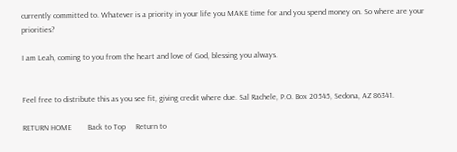currently committed to. Whatever is a priority in your life you MAKE time for and you spend money on. So where are your priorities?

I am Leah, coming to you from the heart and love of God, blessing you always.


Feel free to distribute this as you see fit, giving credit where due. Sal Rachele, P.O. Box 20545, Sedona, AZ 86341.

RETURN HOME        Back to Top     Return to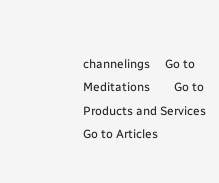channelings     Go to Meditations        Go to Products and Services         Go to Articles